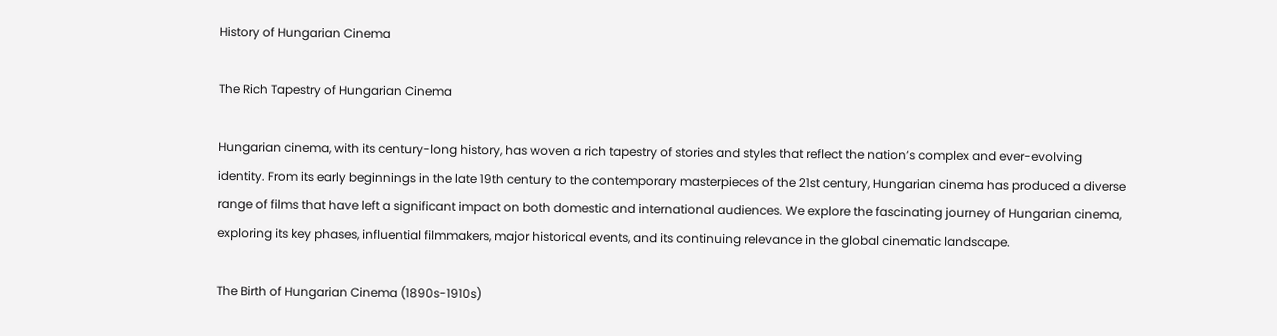History of Hungarian Cinema

The Rich Tapestry of Hungarian Cinema

Hungarian cinema, with its century-long history, has woven a rich tapestry of stories and styles that reflect the nation’s complex and ever-evolving identity. From its early beginnings in the late 19th century to the contemporary masterpieces of the 21st century, Hungarian cinema has produced a diverse range of films that have left a significant impact on both domestic and international audiences. We explore the fascinating journey of Hungarian cinema, exploring its key phases, influential filmmakers, major historical events, and its continuing relevance in the global cinematic landscape.

The Birth of Hungarian Cinema (1890s-1910s)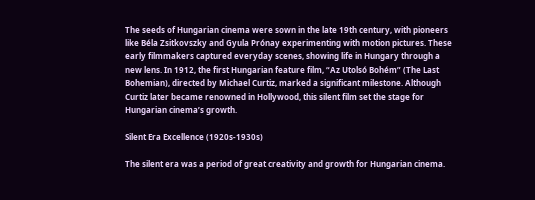The seeds of Hungarian cinema were sown in the late 19th century, with pioneers like Béla Zsitkovszky and Gyula Prónay experimenting with motion pictures. These early filmmakers captured everyday scenes, showing life in Hungary through a new lens. In 1912, the first Hungarian feature film, “Az Utolsó Bohém” (The Last Bohemian), directed by Michael Curtiz, marked a significant milestone. Although Curtiz later became renowned in Hollywood, this silent film set the stage for Hungarian cinema’s growth.

Silent Era Excellence (1920s-1930s)

The silent era was a period of great creativity and growth for Hungarian cinema.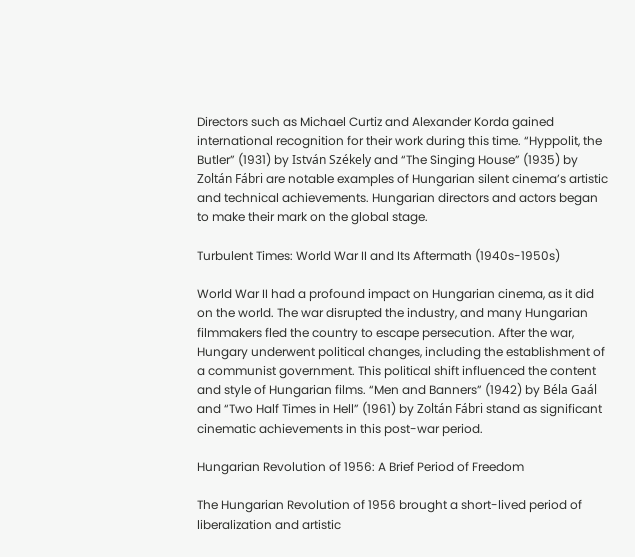Directors such as Michael Curtiz and Alexander Korda gained international recognition for their work during this time. “Hyppolit, the Butler” (1931) by István Székely and “The Singing House” (1935) by Zoltán Fábri are notable examples of Hungarian silent cinema’s artistic and technical achievements. Hungarian directors and actors began to make their mark on the global stage.

Turbulent Times: World War II and Its Aftermath (1940s-1950s)

World War II had a profound impact on Hungarian cinema, as it did on the world. The war disrupted the industry, and many Hungarian filmmakers fled the country to escape persecution. After the war, Hungary underwent political changes, including the establishment of a communist government. This political shift influenced the content and style of Hungarian films. “Men and Banners” (1942) by Béla Gaál and “Two Half Times in Hell” (1961) by Zoltán Fábri stand as significant cinematic achievements in this post-war period.

Hungarian Revolution of 1956: A Brief Period of Freedom

The Hungarian Revolution of 1956 brought a short-lived period of liberalization and artistic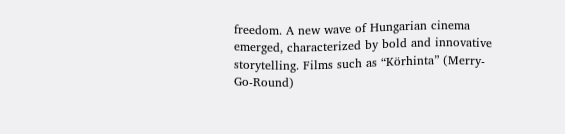freedom. A new wave of Hungarian cinema emerged, characterized by bold and innovative storytelling. Films such as “Körhinta” (Merry-Go-Round)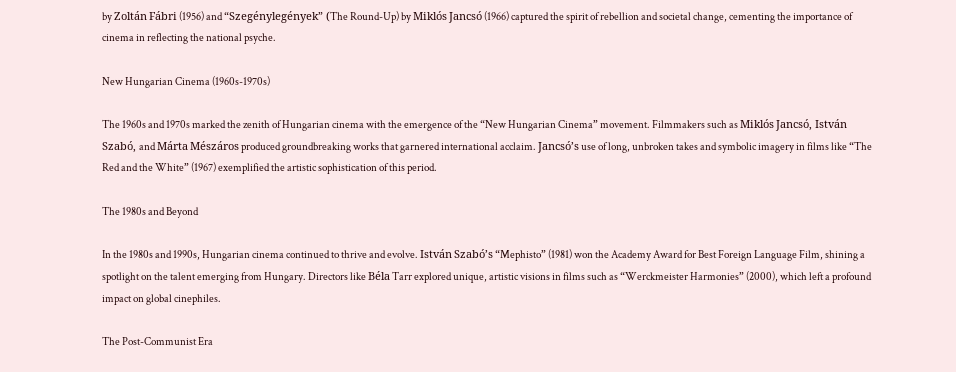by Zoltán Fábri (1956) and “Szegénylegények” (The Round-Up) by Miklós Jancsó (1966) captured the spirit of rebellion and societal change, cementing the importance of cinema in reflecting the national psyche.

New Hungarian Cinema (1960s-1970s)

The 1960s and 1970s marked the zenith of Hungarian cinema with the emergence of the “New Hungarian Cinema” movement. Filmmakers such as Miklós Jancsó, István Szabó, and Márta Mészáros produced groundbreaking works that garnered international acclaim. Jancsó’s use of long, unbroken takes and symbolic imagery in films like “The Red and the White” (1967) exemplified the artistic sophistication of this period.

The 1980s and Beyond

In the 1980s and 1990s, Hungarian cinema continued to thrive and evolve. István Szabó’s “Mephisto” (1981) won the Academy Award for Best Foreign Language Film, shining a spotlight on the talent emerging from Hungary. Directors like Béla Tarr explored unique, artistic visions in films such as “Werckmeister Harmonies” (2000), which left a profound impact on global cinephiles.

The Post-Communist Era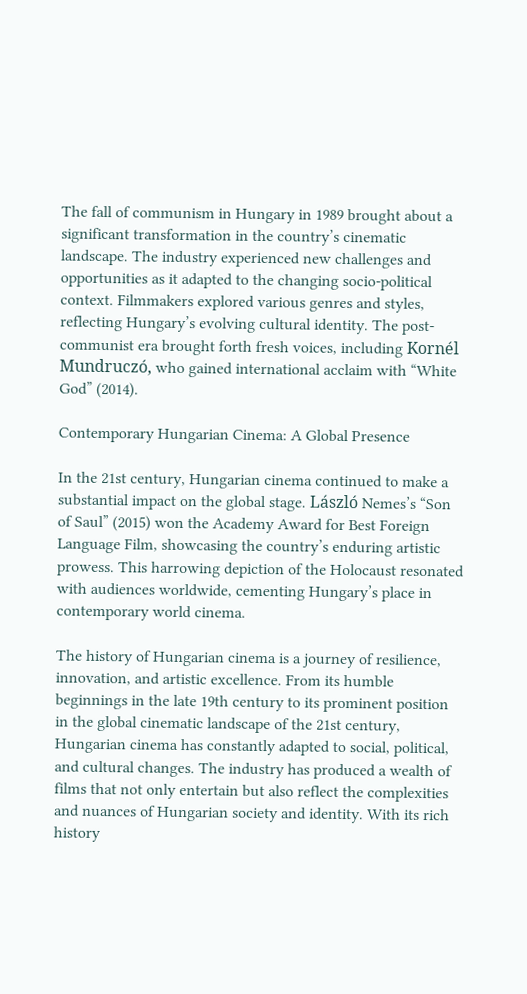The fall of communism in Hungary in 1989 brought about a significant transformation in the country’s cinematic landscape. The industry experienced new challenges and opportunities as it adapted to the changing socio-political context. Filmmakers explored various genres and styles, reflecting Hungary’s evolving cultural identity. The post-communist era brought forth fresh voices, including Kornél Mundruczó, who gained international acclaim with “White God” (2014).

Contemporary Hungarian Cinema: A Global Presence

In the 21st century, Hungarian cinema continued to make a substantial impact on the global stage. László Nemes’s “Son of Saul” (2015) won the Academy Award for Best Foreign Language Film, showcasing the country’s enduring artistic prowess. This harrowing depiction of the Holocaust resonated with audiences worldwide, cementing Hungary’s place in contemporary world cinema.

The history of Hungarian cinema is a journey of resilience, innovation, and artistic excellence. From its humble beginnings in the late 19th century to its prominent position in the global cinematic landscape of the 21st century, Hungarian cinema has constantly adapted to social, political, and cultural changes. The industry has produced a wealth of films that not only entertain but also reflect the complexities and nuances of Hungarian society and identity. With its rich history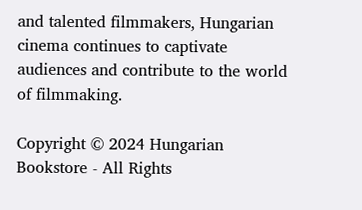and talented filmmakers, Hungarian cinema continues to captivate audiences and contribute to the world of filmmaking.

Copyright © 2024 Hungarian Bookstore - All Rights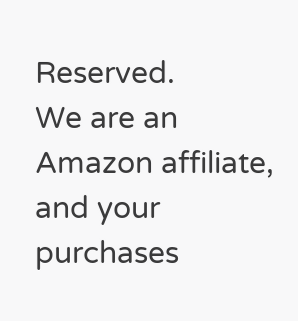Reserved.
We are an Amazon affiliate, and your purchases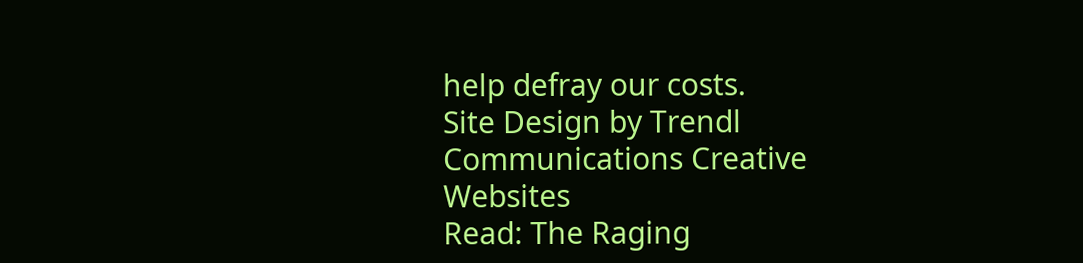help defray our costs.
Site Design by Trendl Communications Creative Websites
Read: The Raging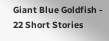Giant Blue Goldfish - 22 Short Stories